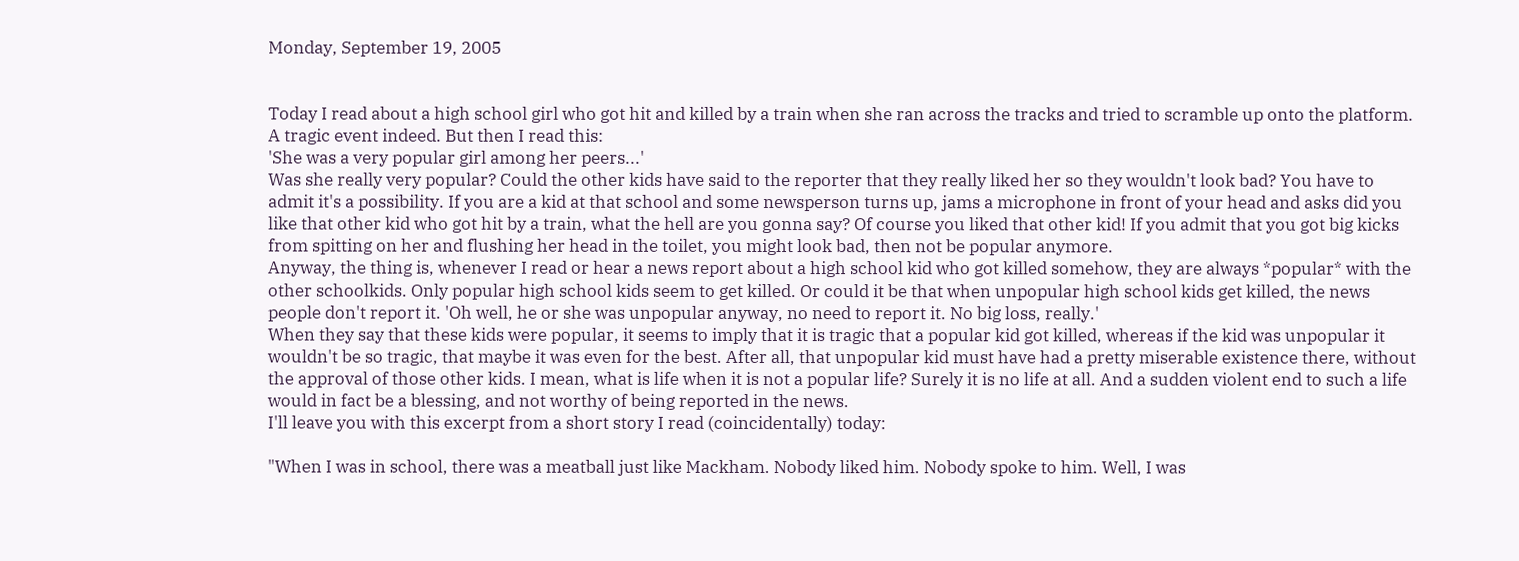Monday, September 19, 2005


Today I read about a high school girl who got hit and killed by a train when she ran across the tracks and tried to scramble up onto the platform. A tragic event indeed. But then I read this:
'She was a very popular girl among her peers...'
Was she really very popular? Could the other kids have said to the reporter that they really liked her so they wouldn't look bad? You have to admit it's a possibility. If you are a kid at that school and some newsperson turns up, jams a microphone in front of your head and asks did you like that other kid who got hit by a train, what the hell are you gonna say? Of course you liked that other kid! If you admit that you got big kicks from spitting on her and flushing her head in the toilet, you might look bad, then not be popular anymore.
Anyway, the thing is, whenever I read or hear a news report about a high school kid who got killed somehow, they are always *popular* with the other schoolkids. Only popular high school kids seem to get killed. Or could it be that when unpopular high school kids get killed, the news people don't report it. 'Oh well, he or she was unpopular anyway, no need to report it. No big loss, really.'
When they say that these kids were popular, it seems to imply that it is tragic that a popular kid got killed, whereas if the kid was unpopular it wouldn't be so tragic, that maybe it was even for the best. After all, that unpopular kid must have had a pretty miserable existence there, without the approval of those other kids. I mean, what is life when it is not a popular life? Surely it is no life at all. And a sudden violent end to such a life would in fact be a blessing, and not worthy of being reported in the news.
I'll leave you with this excerpt from a short story I read (coincidentally) today:

"When I was in school, there was a meatball just like Mackham. Nobody liked him. Nobody spoke to him. Well, I was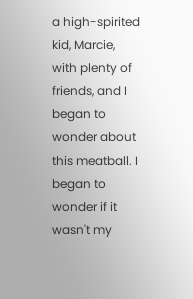a high-spirited kid, Marcie, with plenty of friends, and I began to wonder about this meatball. I began to wonder if it wasn't my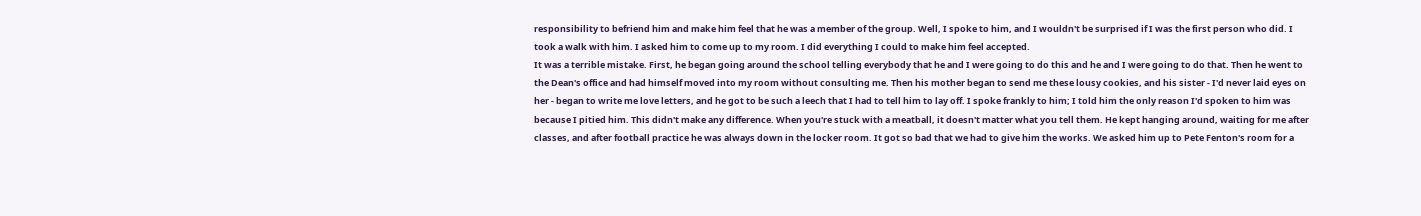responsibility to befriend him and make him feel that he was a member of the group. Well, I spoke to him, and I wouldn't be surprised if I was the first person who did. I took a walk with him. I asked him to come up to my room. I did everything I could to make him feel accepted.
It was a terrible mistake. First, he began going around the school telling everybody that he and I were going to do this and he and I were going to do that. Then he went to the Dean's office and had himself moved into my room without consulting me. Then his mother began to send me these lousy cookies, and his sister - I'd never laid eyes on her - began to write me love letters, and he got to be such a leech that I had to tell him to lay off. I spoke frankly to him; I told him the only reason I'd spoken to him was because I pitied him. This didn't make any difference. When you're stuck with a meatball, it doesn't matter what you tell them. He kept hanging around, waiting for me after classes, and after football practice he was always down in the locker room. It got so bad that we had to give him the works. We asked him up to Pete Fenton's room for a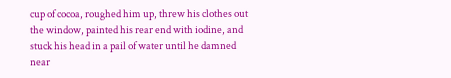cup of cocoa, roughed him up, threw his clothes out the window, painted his rear end with iodine, and stuck his head in a pail of water until he damned near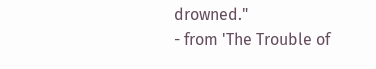drowned."
- from 'The Trouble of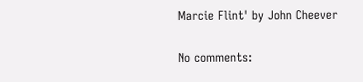Marcie Flint' by John Cheever

No comments: